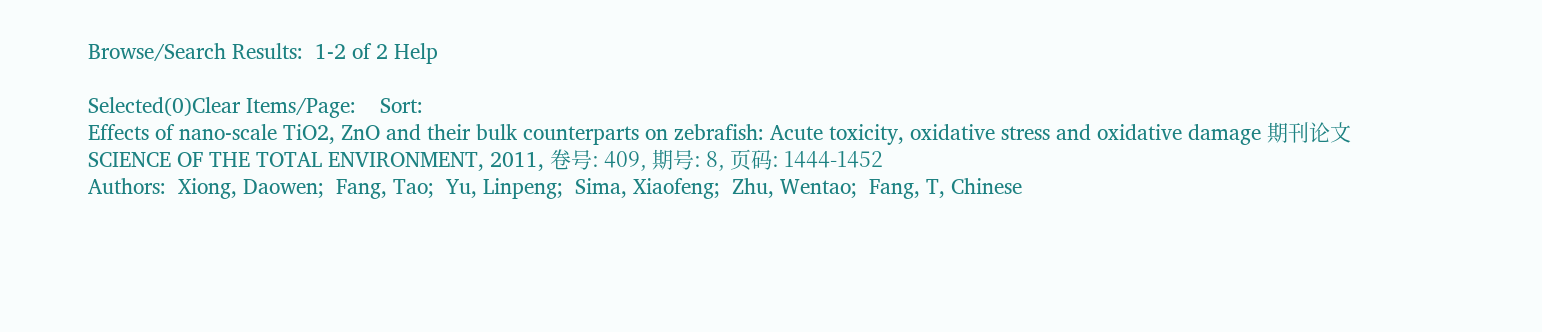Browse/Search Results:  1-2 of 2 Help

Selected(0)Clear Items/Page:    Sort:
Effects of nano-scale TiO2, ZnO and their bulk counterparts on zebrafish: Acute toxicity, oxidative stress and oxidative damage 期刊论文
SCIENCE OF THE TOTAL ENVIRONMENT, 2011, 卷号: 409, 期号: 8, 页码: 1444-1452
Authors:  Xiong, Daowen;  Fang, Tao;  Yu, Linpeng;  Sima, Xiaofeng;  Zhu, Wentao;  Fang, T, Chinese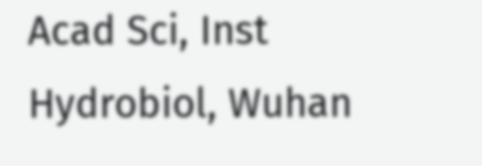Acad Sci, Inst Hydrobiol, Wuhan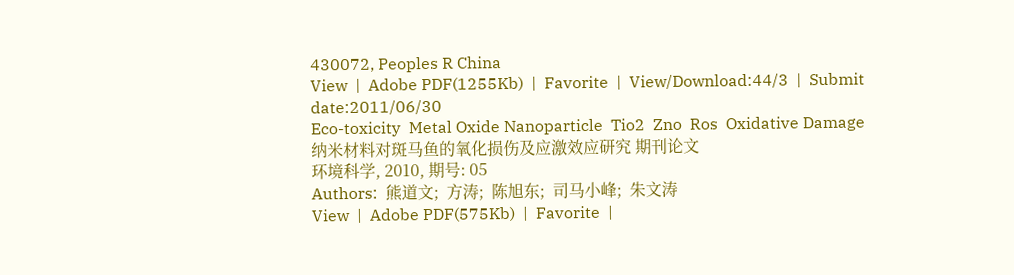430072, Peoples R China
View  |  Adobe PDF(1255Kb)  |  Favorite  |  View/Download:44/3  |  Submit date:2011/06/30
Eco-toxicity  Metal Oxide Nanoparticle  Tio2  Zno  Ros  Oxidative Damage
纳米材料对斑马鱼的氧化损伤及应激效应研究 期刊论文
环境科学, 2010, 期号: 05
Authors:  熊道文;  方涛;  陈旭东;  司马小峰;  朱文涛
View  |  Adobe PDF(575Kb)  |  Favorite  |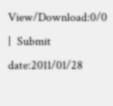View/Download:0/0  |  Submit date:2011/01/28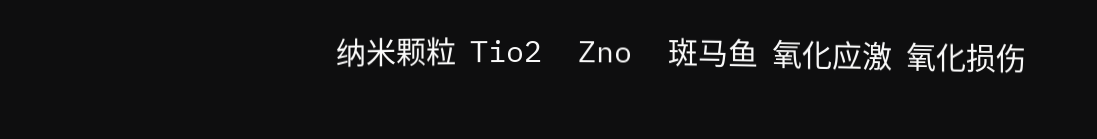纳米颗粒  Tio2  Zno  斑马鱼  氧化应激  氧化损伤